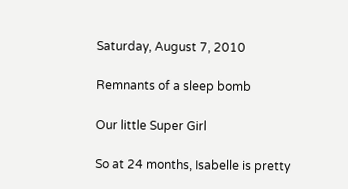Saturday, August 7, 2010

Remnants of a sleep bomb

Our little Super Girl

So at 24 months, Isabelle is pretty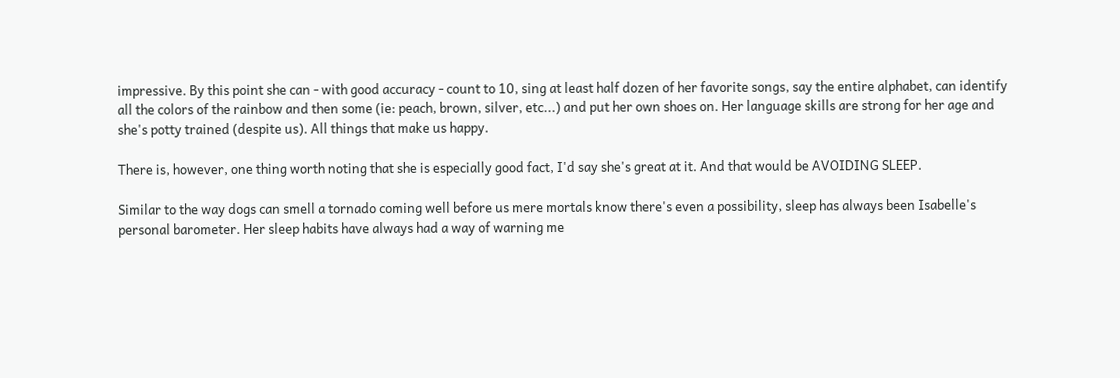impressive. By this point she can - with good accuracy - count to 10, sing at least half dozen of her favorite songs, say the entire alphabet, can identify all the colors of the rainbow and then some (ie: peach, brown, silver, etc...) and put her own shoes on. Her language skills are strong for her age and she's potty trained (despite us). All things that make us happy.

There is, however, one thing worth noting that she is especially good fact, I'd say she's great at it. And that would be AVOIDING SLEEP.

Similar to the way dogs can smell a tornado coming well before us mere mortals know there's even a possibility, sleep has always been Isabelle's personal barometer. Her sleep habits have always had a way of warning me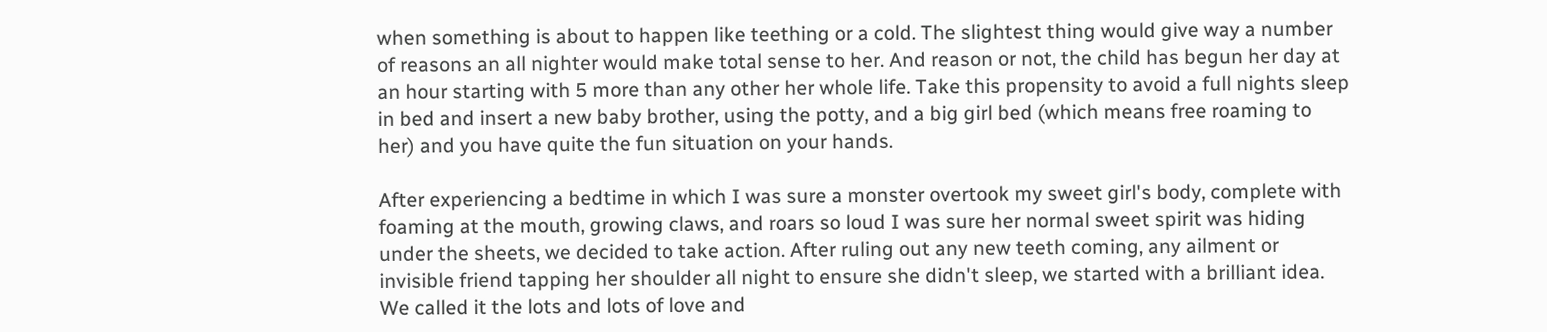when something is about to happen like teething or a cold. The slightest thing would give way a number of reasons an all nighter would make total sense to her. And reason or not, the child has begun her day at an hour starting with 5 more than any other her whole life. Take this propensity to avoid a full nights sleep in bed and insert a new baby brother, using the potty, and a big girl bed (which means free roaming to her) and you have quite the fun situation on your hands.

After experiencing a bedtime in which I was sure a monster overtook my sweet girl's body, complete with foaming at the mouth, growing claws, and roars so loud I was sure her normal sweet spirit was hiding under the sheets, we decided to take action. After ruling out any new teeth coming, any ailment or invisible friend tapping her shoulder all night to ensure she didn't sleep, we started with a brilliant idea. We called it the lots and lots of love and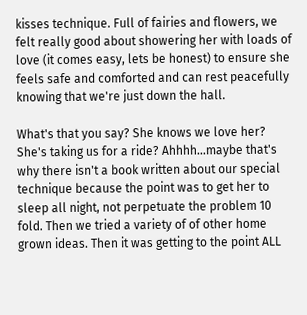kisses technique. Full of fairies and flowers, we felt really good about showering her with loads of love (it comes easy, lets be honest) to ensure she feels safe and comforted and can rest peacefully knowing that we're just down the hall.

What's that you say? She knows we love her? She's taking us for a ride? Ahhhh...maybe that's why there isn't a book written about our special technique because the point was to get her to sleep all night, not perpetuate the problem 10 fold. Then we tried a variety of of other home grown ideas. Then it was getting to the point ALL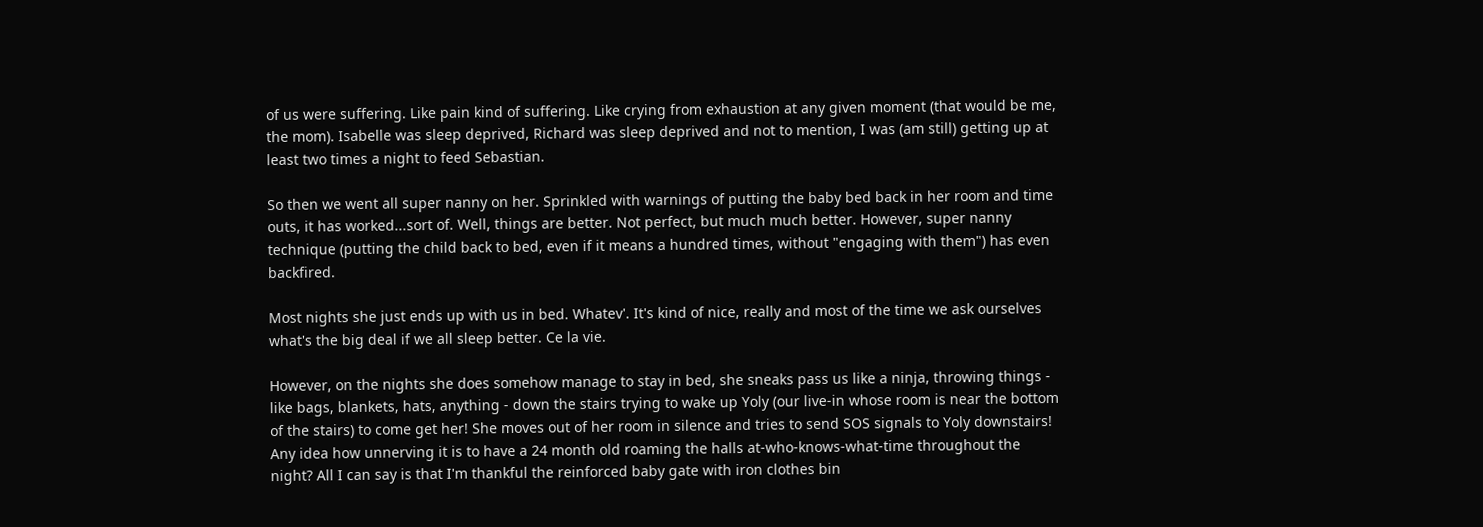of us were suffering. Like pain kind of suffering. Like crying from exhaustion at any given moment (that would be me, the mom). Isabelle was sleep deprived, Richard was sleep deprived and not to mention, I was (am still) getting up at least two times a night to feed Sebastian.

So then we went all super nanny on her. Sprinkled with warnings of putting the baby bed back in her room and time outs, it has worked...sort of. Well, things are better. Not perfect, but much much better. However, super nanny technique (putting the child back to bed, even if it means a hundred times, without "engaging with them") has even backfired.

Most nights she just ends up with us in bed. Whatev'. It's kind of nice, really and most of the time we ask ourselves what's the big deal if we all sleep better. Ce la vie.

However, on the nights she does somehow manage to stay in bed, she sneaks pass us like a ninja, throwing things - like bags, blankets, hats, anything - down the stairs trying to wake up Yoly (our live-in whose room is near the bottom of the stairs) to come get her! She moves out of her room in silence and tries to send SOS signals to Yoly downstairs! Any idea how unnerving it is to have a 24 month old roaming the halls at-who-knows-what-time throughout the night? All I can say is that I'm thankful the reinforced baby gate with iron clothes bin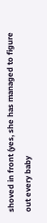shoved in front (yes, she has managed to figure out every baby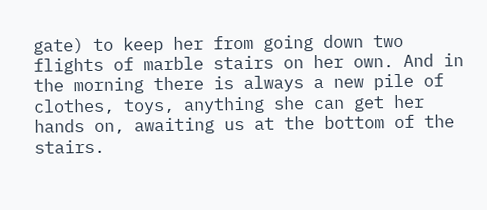gate) to keep her from going down two flights of marble stairs on her own. And in the morning there is always a new pile of clothes, toys, anything she can get her hands on, awaiting us at the bottom of the stairs.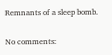Remnants of a sleep bomb.

No comments: